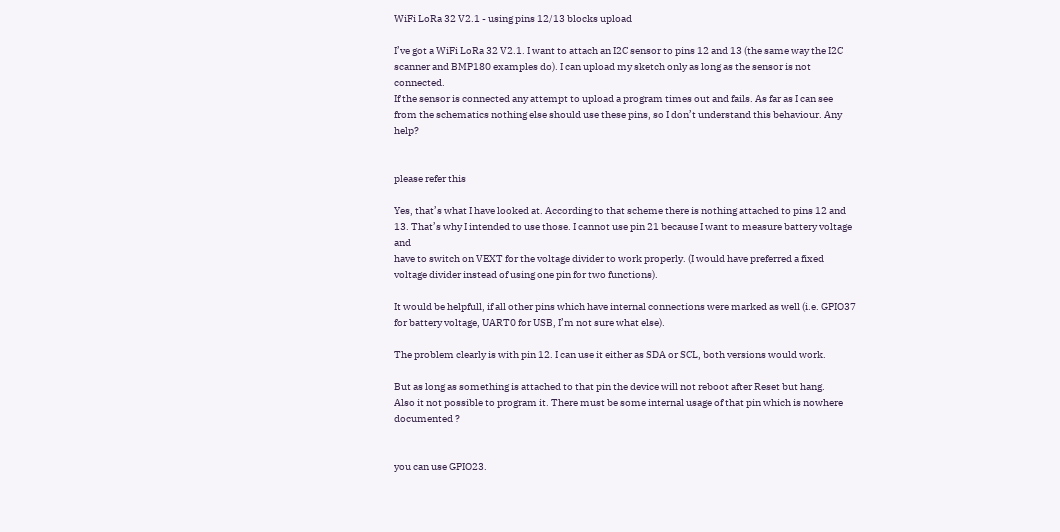WiFi LoRa 32 V2.1 - using pins 12/13 blocks upload

I’ve got a WiFi LoRa 32 V2.1. I want to attach an I2C sensor to pins 12 and 13 (the same way the I2C scanner and BMP180 examples do). I can upload my sketch only as long as the sensor is not connected.
If the sensor is connected any attempt to upload a program times out and fails. As far as I can see from the schematics nothing else should use these pins, so I don’t understand this behaviour. Any help?


please refer this

Yes, that’s what I have looked at. According to that scheme there is nothing attached to pins 12 and 13. That’s why I intended to use those. I cannot use pin 21 because I want to measure battery voltage and
have to switch on VEXT for the voltage divider to work properly. (I would have preferred a fixed voltage divider instead of using one pin for two functions).

It would be helpfull, if all other pins which have internal connections were marked as well (i.e. GPIO37 for battery voltage, UART0 for USB, I’m not sure what else).

The problem clearly is with pin 12. I can use it either as SDA or SCL, both versions would work.

But as long as something is attached to that pin the device will not reboot after Reset but hang.
Also it not possible to program it. There must be some internal usage of that pin which is nowhere documented ?


you can use GPIO23.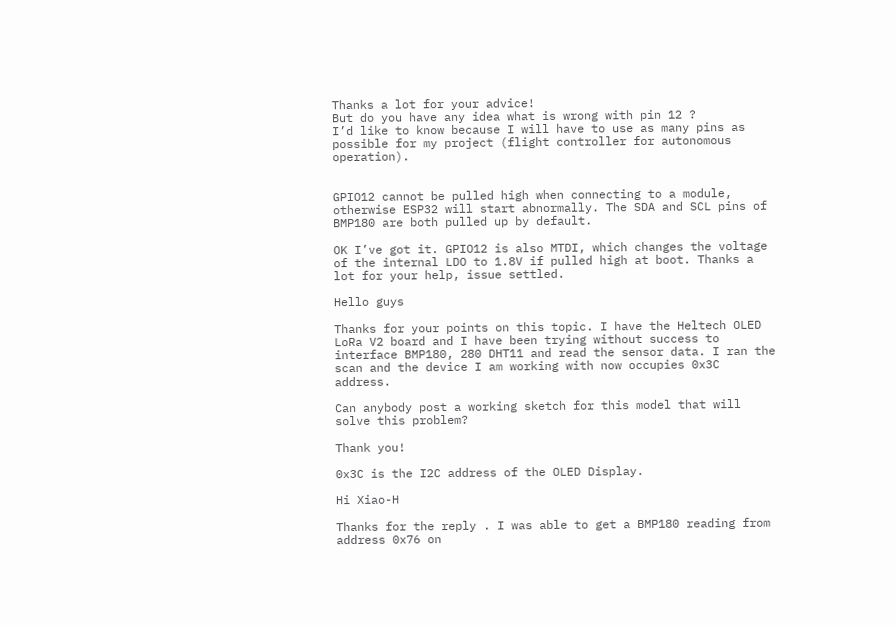Thanks a lot for your advice!
But do you have any idea what is wrong with pin 12 ?
I’d like to know because I will have to use as many pins as possible for my project (flight controller for autonomous operation).


GPIO12 cannot be pulled high when connecting to a module, otherwise ESP32 will start abnormally. The SDA and SCL pins of BMP180 are both pulled up by default.

OK I’ve got it. GPIO12 is also MTDI, which changes the voltage of the internal LDO to 1.8V if pulled high at boot. Thanks a lot for your help, issue settled.

Hello guys

Thanks for your points on this topic. I have the Heltech OLED LoRa V2 board and I have been trying without success to interface BMP180, 280 DHT11 and read the sensor data. I ran the scan and the device I am working with now occupies 0x3C address.

Can anybody post a working sketch for this model that will solve this problem?

Thank you!

0x3C is the I2C address of the OLED Display.

Hi Xiao-H

Thanks for the reply . I was able to get a BMP180 reading from address 0x76 on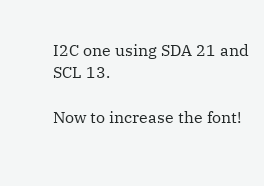I2C one using SDA 21 and SCL 13.

Now to increase the font!